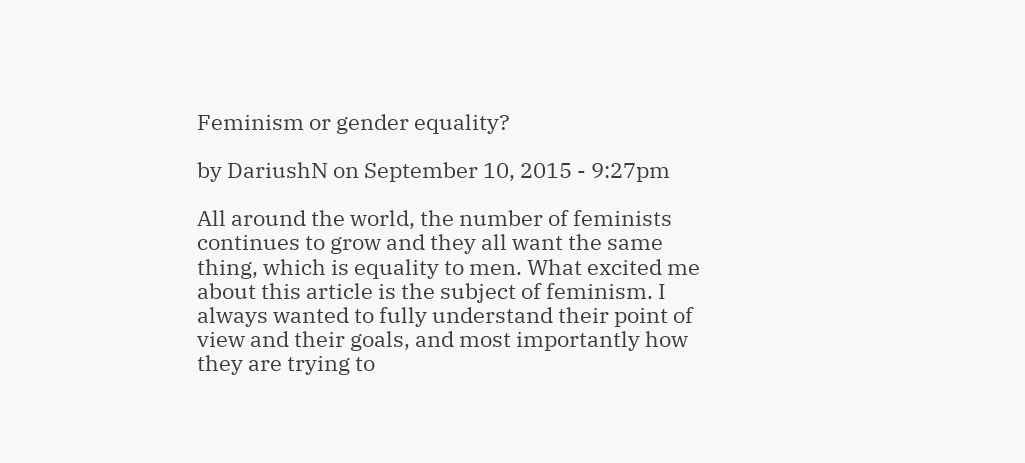Feminism or gender equality?

by DariushN on September 10, 2015 - 9:27pm

All around the world, the number of feminists continues to grow and they all want the same thing, which is equality to men. What excited me about this article is the subject of feminism. I always wanted to fully understand their point of view and their goals, and most importantly how they are trying to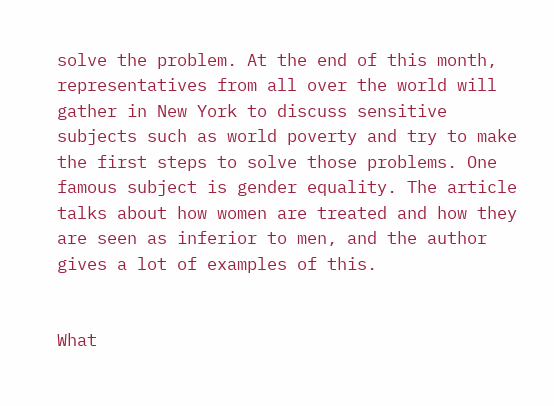solve the problem. At the end of this month, representatives from all over the world will gather in New York to discuss sensitive subjects such as world poverty and try to make the first steps to solve those problems. One famous subject is gender equality. The article talks about how women are treated and how they are seen as inferior to men, and the author gives a lot of examples of this.


What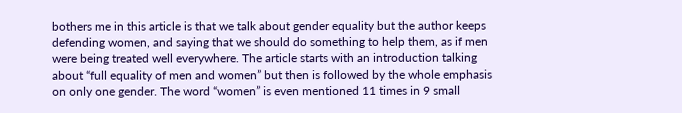bothers me in this article is that we talk about gender equality but the author keeps defending women, and saying that we should do something to help them, as if men were being treated well everywhere. The article starts with an introduction talking about “full equality of men and women” but then is followed by the whole emphasis on only one gender. The word “women” is even mentioned 11 times in 9 small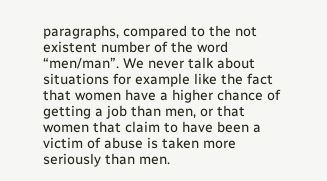paragraphs, compared to the not existent number of the word “men/man”. We never talk about situations for example like the fact that women have a higher chance of getting a job than men, or that women that claim to have been a victim of abuse is taken more seriously than men.